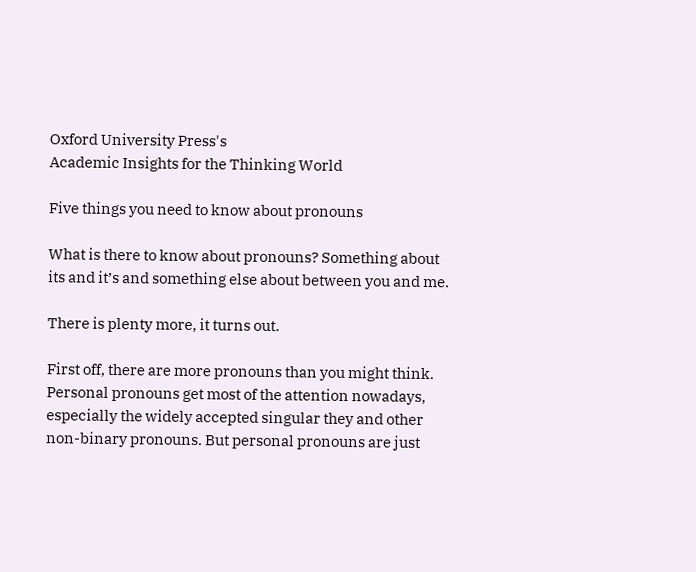Oxford University Press's
Academic Insights for the Thinking World

Five things you need to know about pronouns

What is there to know about pronouns? Something about its and it’s and something else about between you and me.

There is plenty more, it turns out.

First off, there are more pronouns than you might think. Personal pronouns get most of the attention nowadays, especially the widely accepted singular they and other non-binary pronouns. But personal pronouns are just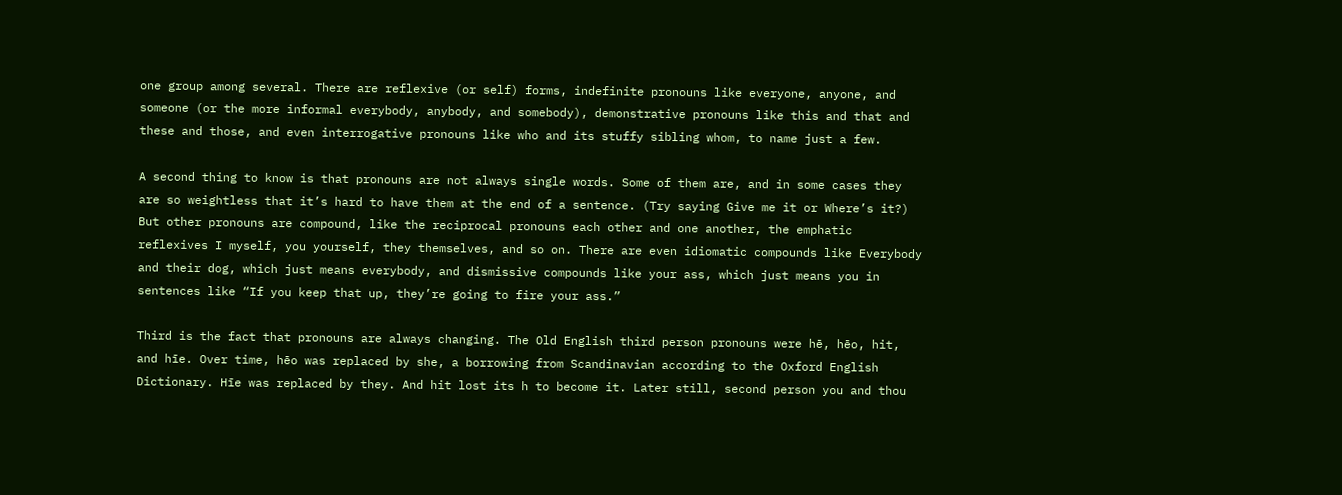one group among several. There are reflexive (or self) forms, indefinite pronouns like everyone, anyone, and someone (or the more informal everybody, anybody, and somebody), demonstrative pronouns like this and that and these and those, and even interrogative pronouns like who and its stuffy sibling whom, to name just a few.

A second thing to know is that pronouns are not always single words. Some of them are, and in some cases they are so weightless that it’s hard to have them at the end of a sentence. (Try saying Give me it or Where’s it?) But other pronouns are compound, like the reciprocal pronouns each other and one another, the emphatic reflexives I myself, you yourself, they themselves, and so on. There are even idiomatic compounds like Everybody and their dog, which just means everybody, and dismissive compounds like your ass, which just means you in sentences like “If you keep that up, they’re going to fire your ass.”

Third is the fact that pronouns are always changing. The Old English third person pronouns were hē, hēo, hit, and hīe. Over time, hēo was replaced by she, a borrowing from Scandinavian according to the Oxford English Dictionary. Hīe was replaced by they. And hit lost its h to become it. Later still, second person you and thou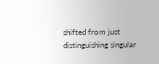shifted from just distinguishing singular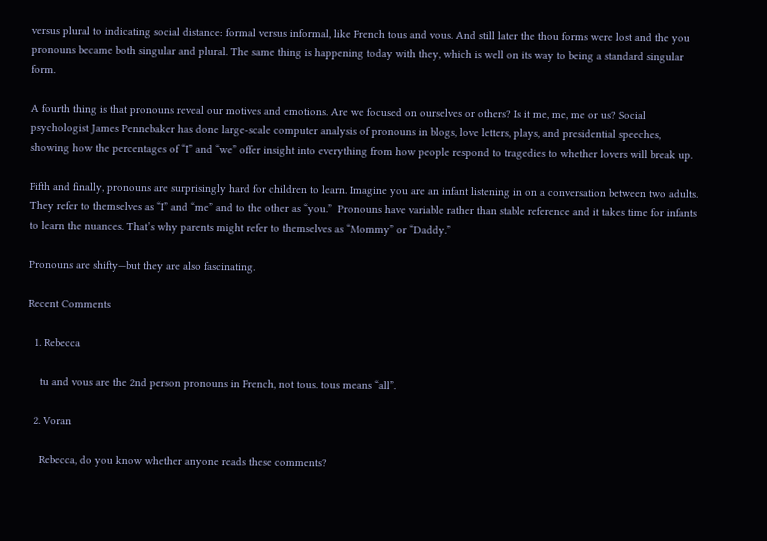versus plural to indicating social distance: formal versus informal, like French tous and vous. And still later the thou forms were lost and the you pronouns became both singular and plural. The same thing is happening today with they, which is well on its way to being a standard singular form.

A fourth thing is that pronouns reveal our motives and emotions. Are we focused on ourselves or others? Is it me, me, me or us? Social psychologist James Pennebaker has done large-scale computer analysis of pronouns in blogs, love letters, plays, and presidential speeches, showing how the percentages of “I” and “we” offer insight into everything from how people respond to tragedies to whether lovers will break up.

Fifth and finally, pronouns are surprisingly hard for children to learn. Imagine you are an infant listening in on a conversation between two adults. They refer to themselves as “I” and “me” and to the other as “you.”  Pronouns have variable rather than stable reference and it takes time for infants to learn the nuances. That’s why parents might refer to themselves as “Mommy” or “Daddy.”

Pronouns are shifty—but they are also fascinating.

Recent Comments

  1. Rebecca

    tu and vous are the 2nd person pronouns in French, not tous. tous means “all”.

  2. Voran

    Rebecca, do you know whether anyone reads these comments?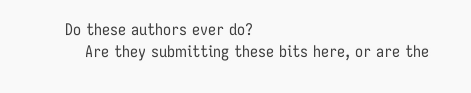Do these authors ever do?
    Are they submitting these bits here, or are the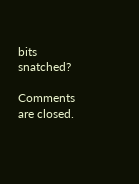bits snatched?

Comments are closed.